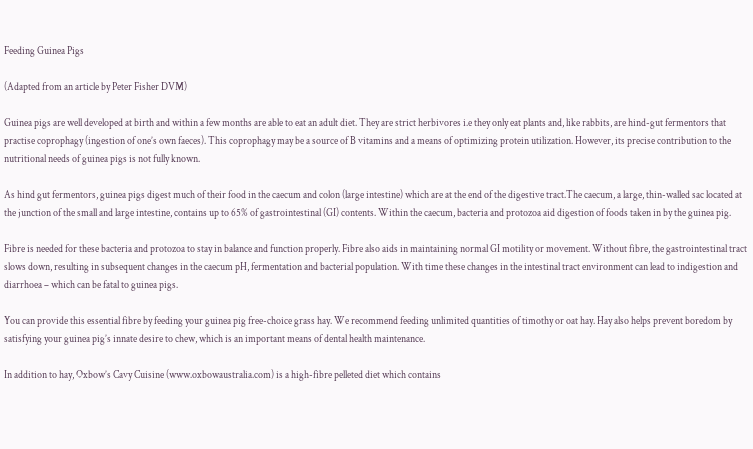Feeding Guinea Pigs

(Adapted from an article by Peter Fisher DVM)

Guinea pigs are well developed at birth and within a few months are able to eat an adult diet. They are strict herbivores i.e they only eat plants and, like rabbits, are hind-gut fermentors that practise coprophagy (ingestion of one’s own faeces). This coprophagy may be a source of B vitamins and a means of optimizing protein utilization. However, its precise contribution to the nutritional needs of guinea pigs is not fully known.

As hind gut fermentors, guinea pigs digest much of their food in the caecum and colon (large intestine) which are at the end of the digestive tract.The caecum, a large, thin-walled sac located at the junction of the small and large intestine, contains up to 65% of gastrointestinal (GI) contents. Within the caecum, bacteria and protozoa aid digestion of foods taken in by the guinea pig.

Fibre is needed for these bacteria and protozoa to stay in balance and function properly. Fibre also aids in maintaining normal GI motility or movement. Without fibre, the gastrointestinal tract slows down, resulting in subsequent changes in the caecum pH, fermentation and bacterial population. With time these changes in the intestinal tract environment can lead to indigestion and diarrhoea – which can be fatal to guinea pigs.

You can provide this essential fibre by feeding your guinea pig free-choice grass hay. We recommend feeding unlimited quantities of timothy or oat hay. Hay also helps prevent boredom by satisfying your guinea pig’s innate desire to chew, which is an important means of dental health maintenance.

In addition to hay, Oxbow’s Cavy Cuisine (www.oxbowaustralia.com) is a high-fibre pelleted diet which contains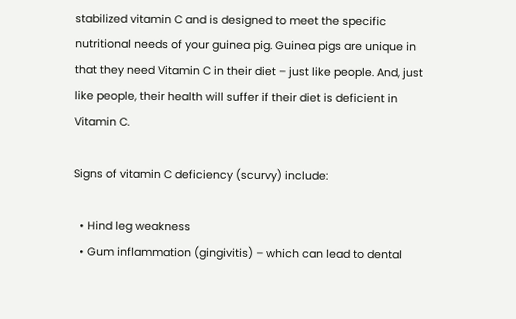stabilized vitamin C and is designed to meet the specific nutritional needs of your guinea pig. Guinea pigs are unique in that they need Vitamin C in their diet – just like people. And, just like people, their health will suffer if their diet is deficient in Vitamin C.

Signs of vitamin C deficiency (scurvy) include:

  • Hind leg weakness
  • Gum inflammation (gingivitis) – which can lead to dental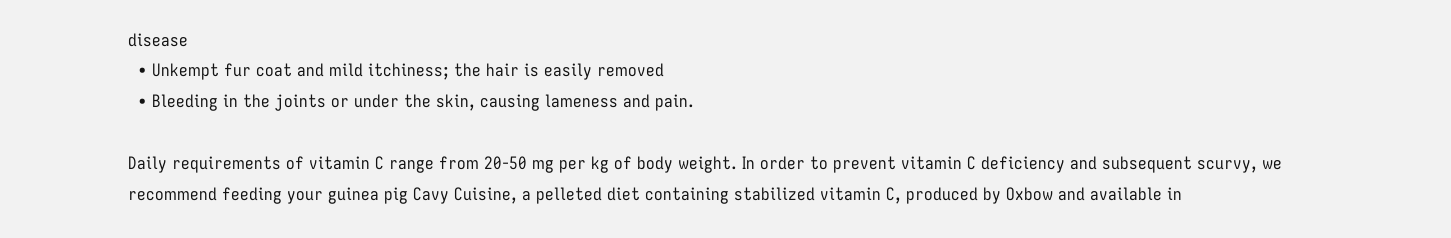disease
  • Unkempt fur coat and mild itchiness; the hair is easily removed
  • Bleeding in the joints or under the skin, causing lameness and pain.

Daily requirements of vitamin C range from 20-50 mg per kg of body weight. In order to prevent vitamin C deficiency and subsequent scurvy, we recommend feeding your guinea pig Cavy Cuisine, a pelleted diet containing stabilized vitamin C, produced by Oxbow and available in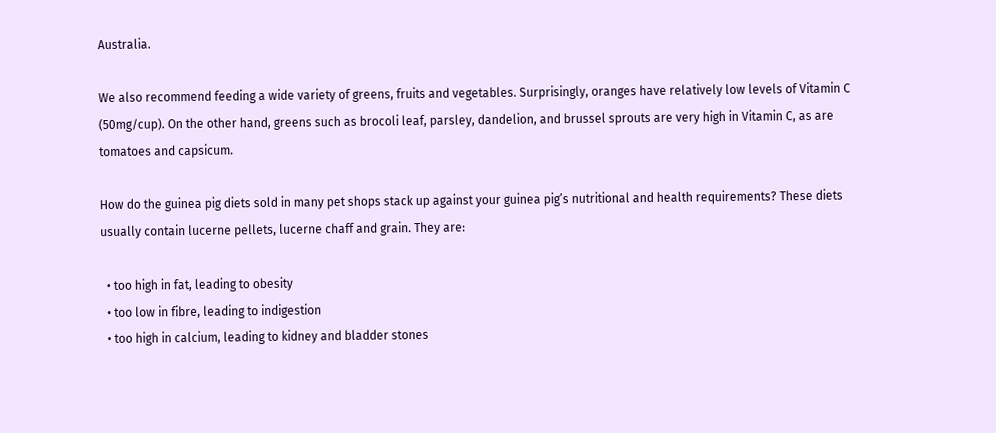Australia.

We also recommend feeding a wide variety of greens, fruits and vegetables. Surprisingly, oranges have relatively low levels of Vitamin C (50mg/cup). On the other hand, greens such as brocoli leaf, parsley, dandelion, and brussel sprouts are very high in Vitamin C, as are tomatoes and capsicum.

How do the guinea pig diets sold in many pet shops stack up against your guinea pig’s nutritional and health requirements? These diets usually contain lucerne pellets, lucerne chaff and grain. They are:

  • too high in fat, leading to obesity
  • too low in fibre, leading to indigestion
  • too high in calcium, leading to kidney and bladder stones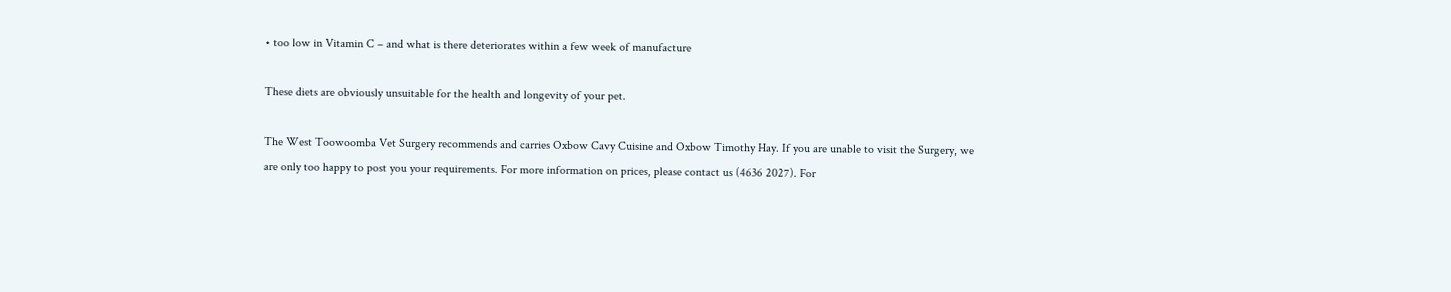• too low in Vitamin C – and what is there deteriorates within a few week of manufacture

These diets are obviously unsuitable for the health and longevity of your pet.

The West Toowoomba Vet Surgery recommends and carries Oxbow Cavy Cuisine and Oxbow Timothy Hay. If you are unable to visit the Surgery, we are only too happy to post you your requirements. For more information on prices, please contact us (4636 2027). For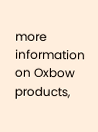more information on Oxbow products,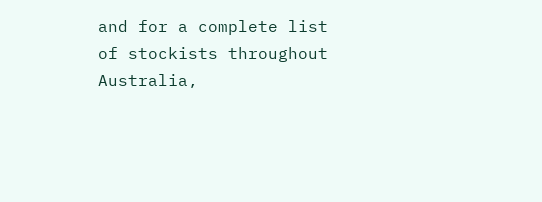and for a complete list of stockists throughout Australia,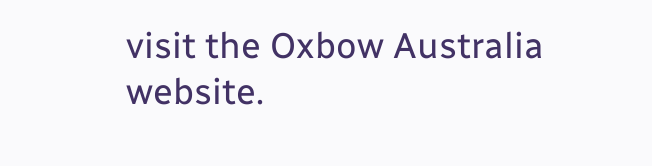visit the Oxbow Australia website.